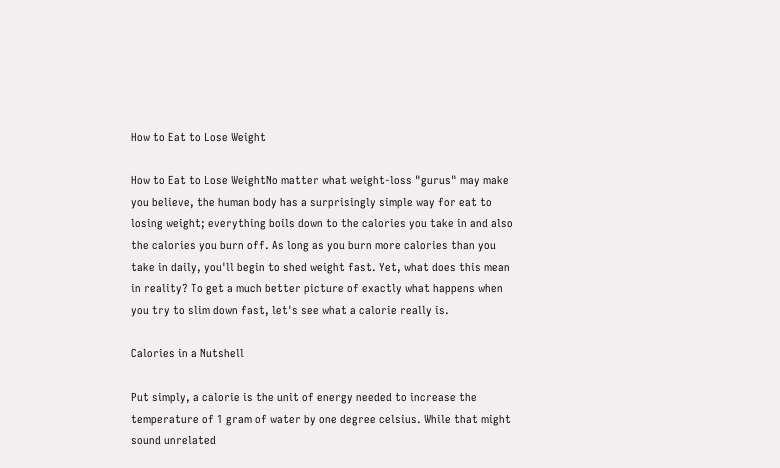How to Eat to Lose Weight

How to Eat to Lose WeightNo matter what weight-loss "gurus" may make you believe, the human body has a surprisingly simple way for eat to losing weight; everything boils down to the calories you take in and also the calories you burn off. As long as you burn more calories than you take in daily, you'll begin to shed weight fast. Yet, what does this mean in reality? To get a much better picture of exactly what happens when you try to slim down fast, let's see what a calorie really is.

Calories in a Nutshell

Put simply, a calorie is the unit of energy needed to increase the temperature of 1 gram of water by one degree celsius. While that might sound unrelated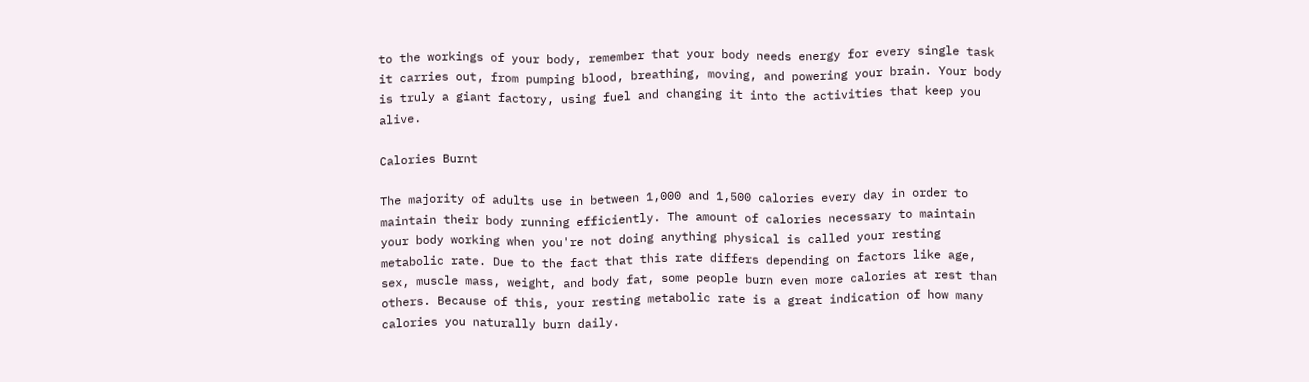to the workings of your body, remember that your body needs energy for every single task it carries out, from pumping blood, breathing, moving, and powering your brain. Your body is truly a giant factory, using fuel and changing it into the activities that keep you alive.

Calories Burnt

The majority of adults use in between 1,000 and 1,500 calories every day in order to maintain their body running efficiently. The amount of calories necessary to maintain your body working when you're not doing anything physical is called your resting metabolic rate. Due to the fact that this rate differs depending on factors like age, sex, muscle mass, weight, and body fat, some people burn even more calories at rest than others. Because of this, your resting metabolic rate is a great indication of how many calories you naturally burn daily.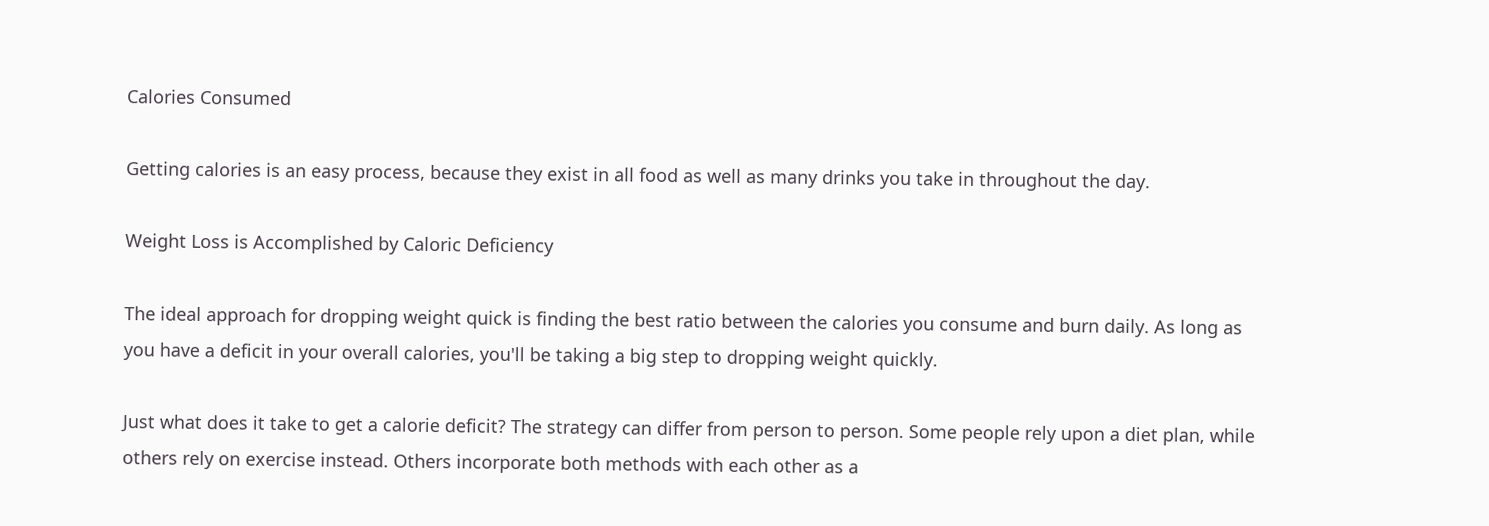Calories Consumed

Getting calories is an easy process, because they exist in all food as well as many drinks you take in throughout the day.

Weight Loss is Accomplished by Caloric Deficiency

The ideal approach for dropping weight quick is finding the best ratio between the calories you consume and burn daily. As long as you have a deficit in your overall calories, you'll be taking a big step to dropping weight quickly.

Just what does it take to get a calorie deficit? The strategy can differ from person to person. Some people rely upon a diet plan, while others rely on exercise instead. Others incorporate both methods with each other as a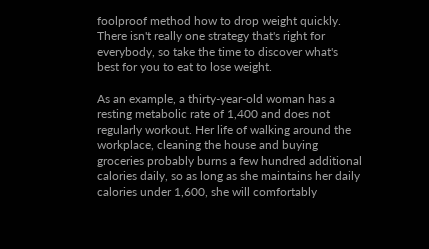foolproof method how to drop weight quickly. There isn't really one strategy that's right for everybody, so take the time to discover what's best for you to eat to lose weight.

As an example, a thirty-year-old woman has a resting metabolic rate of 1,400 and does not regularly workout. Her life of walking around the workplace, cleaning the house and buying groceries probably burns a few hundred additional calories daily, so as long as she maintains her daily calories under 1,600, she will comfortably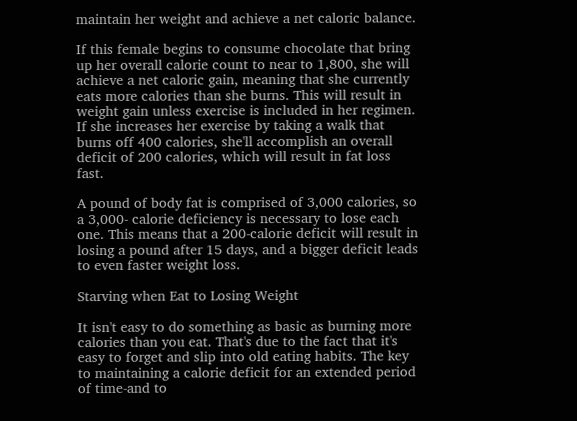maintain her weight and achieve a net caloric balance.

If this female begins to consume chocolate that bring up her overall calorie count to near to 1,800, she will achieve a net caloric gain, meaning that she currently eats more calories than she burns. This will result in weight gain unless exercise is included in her regimen. If she increases her exercise by taking a walk that burns off 400 calories, she'll accomplish an overall deficit of 200 calories, which will result in fat loss fast.

A pound of body fat is comprised of 3,000 calories, so a 3,000- calorie deficiency is necessary to lose each one. This means that a 200-calorie deficit will result in losing a pound after 15 days, and a bigger deficit leads to even faster weight loss.

Starving when Eat to Losing Weight

It isn't easy to do something as basic as burning more calories than you eat. That's due to the fact that it's easy to forget and slip into old eating habits. The key to maintaining a calorie deficit for an extended period of time-and to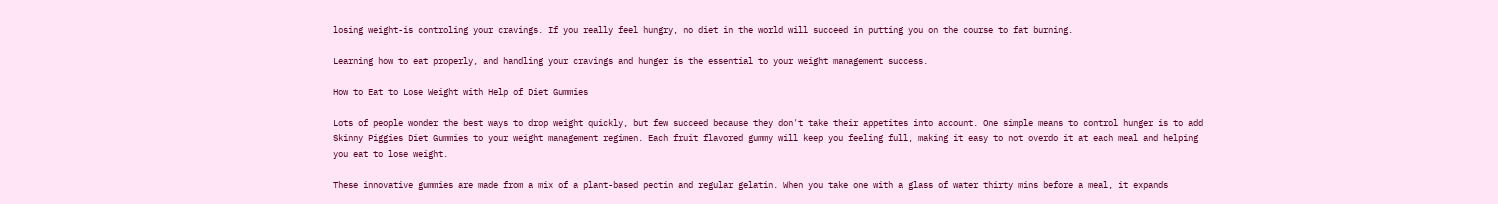losing weight-is controling your cravings. If you really feel hungry, no diet in the world will succeed in putting you on the course to fat burning.

Learning how to eat properly, and handling your cravings and hunger is the essential to your weight management success.

How to Eat to Lose Weight with Help of Diet Gummies

Lots of people wonder the best ways to drop weight quickly, but few succeed because they don't take their appetites into account. One simple means to control hunger is to add Skinny Piggies Diet Gummies to your weight management regimen. Each fruit flavored gummy will keep you feeling full, making it easy to not overdo it at each meal and helping you eat to lose weight.

These innovative gummies are made from a mix of a plant-based pectin and regular gelatin. When you take one with a glass of water thirty mins before a meal, it expands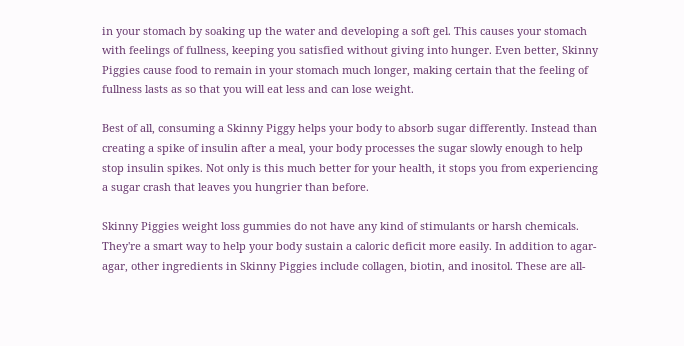in your stomach by soaking up the water and developing a soft gel. This causes your stomach with feelings of fullness, keeping you satisfied without giving into hunger. Even better, Skinny Piggies cause food to remain in your stomach much longer, making certain that the feeling of fullness lasts as so that you will eat less and can lose weight.

Best of all, consuming a Skinny Piggy helps your body to absorb sugar differently. Instead than creating a spike of insulin after a meal, your body processes the sugar slowly enough to help stop insulin spikes. Not only is this much better for your health, it stops you from experiencing a sugar crash that leaves you hungrier than before.

Skinny Piggies weight loss gummies do not have any kind of stimulants or harsh chemicals. They're a smart way to help your body sustain a caloric deficit more easily. In addition to agar-agar, other ingredients in Skinny Piggies include collagen, biotin, and inositol. These are all-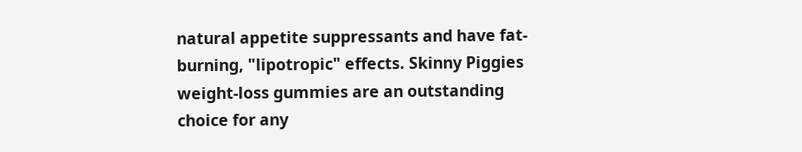natural appetite suppressants and have fat-burning, "lipotropic" effects. Skinny Piggies weight-loss gummies are an outstanding choice for any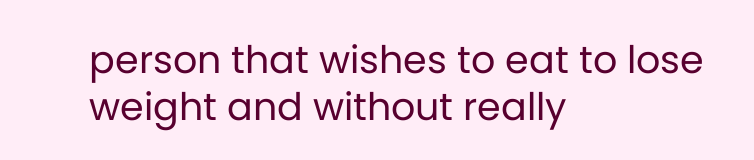person that wishes to eat to lose weight and without really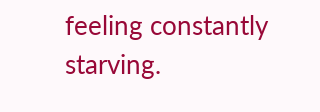feeling constantly starving.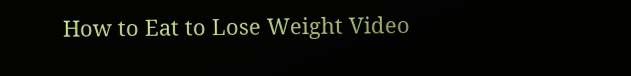How to Eat to Lose Weight Video